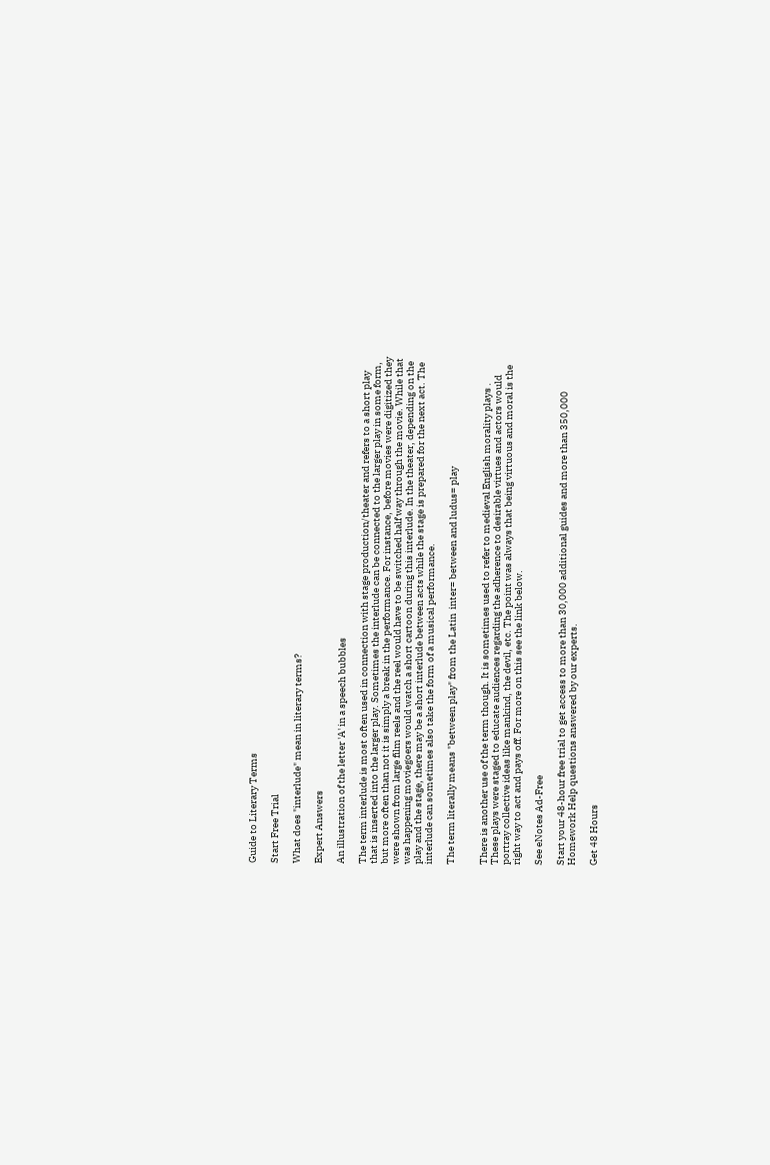Guide to Literary Terms

Start Free Trial

What does "interlude" mean in literary terms?

Expert Answers

An illustration of the letter 'A' in a speech bubbles

The term interlude is most often used in connection with stage production/theater and refers to a short play that is inserted into the larger play. Sometimes the interlude can be connected to the larger play in some form, but more often than not it is simply a break in the performance. For instance, before movies were digitized they were shown from large film reels and the reel would have to be switched half way through the movie. While that was happening moviegoers would watch a short cartoon during this interlude. In the theater, depending on the play and the stage, there may be a short interlude between acts while the stage is prepared for the next act. The interlude can sometimes also take the form of a musical performance.

The term literally means "between play" from the Latin  inter= between and ludus= play


There is another use of the term though. It is sometimes used to refer to medieval English morality plays . These plays were staged to educate audiences regarding the adherence to desirable virtues and actors would portray collective ideas like mankind, the devil, etc. The point was always that being virtuous and moral is the right way to act and pays off. For more on this see the link below.

See eNotes Ad-Free

Start your 48-hour free trial to get access to more than 30,000 additional guides and more than 350,000 Homework Help questions answered by our experts.

Get 48 Hours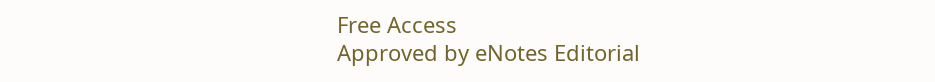Free Access
Approved by eNotes Editorial